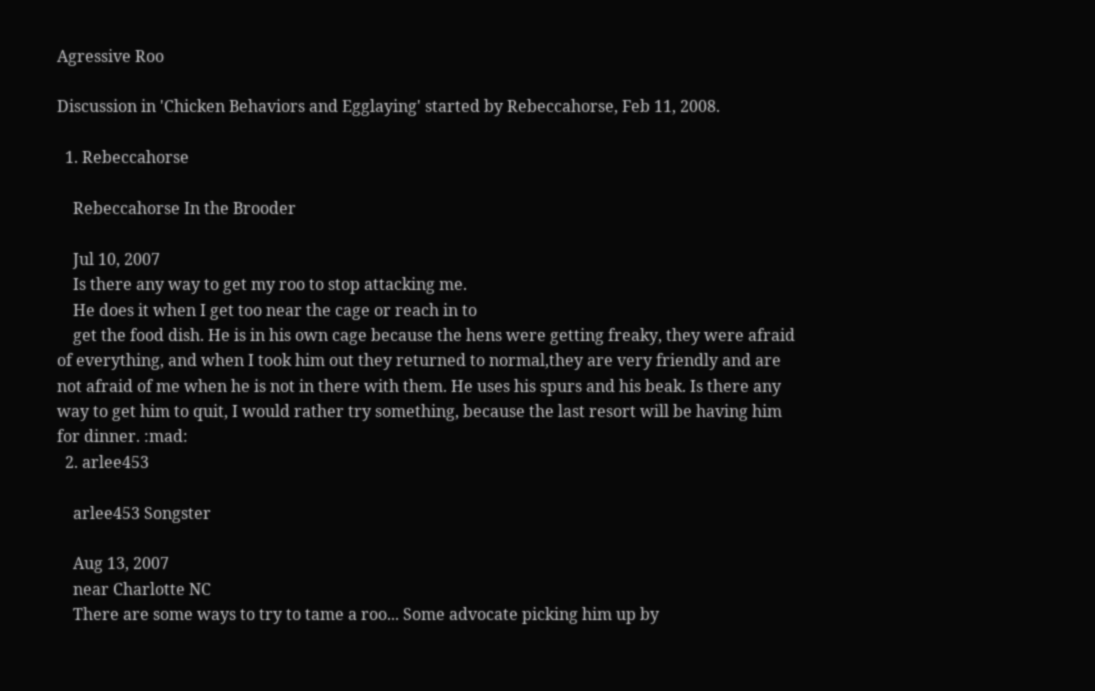Agressive Roo

Discussion in 'Chicken Behaviors and Egglaying' started by Rebeccahorse, Feb 11, 2008.

  1. Rebeccahorse

    Rebeccahorse In the Brooder

    Jul 10, 2007
    Is there any way to get my roo to stop attacking me.
    He does it when I get too near the cage or reach in to
    get the food dish. He is in his own cage because the hens were getting freaky, they were afraid of everything, and when I took him out they returned to normal,they are very friendly and are not afraid of me when he is not in there with them. He uses his spurs and his beak. Is there any way to get him to quit, I would rather try something, because the last resort will be having him for dinner. :mad:
  2. arlee453

    arlee453 Songster

    Aug 13, 2007
    near Charlotte NC
    There are some ways to try to tame a roo... Some advocate picking him up by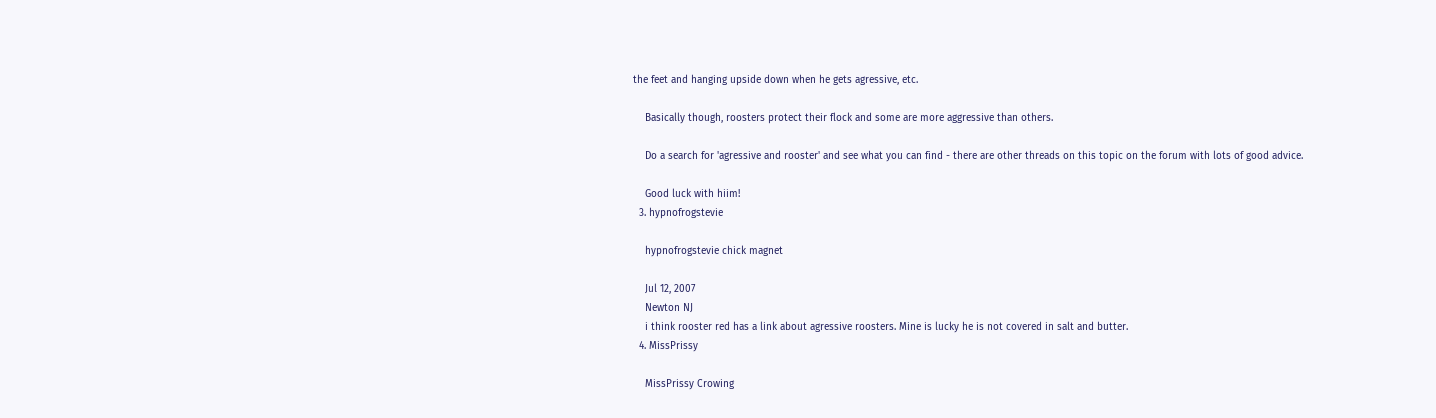the feet and hanging upside down when he gets agressive, etc.

    Basically though, roosters protect their flock and some are more aggressive than others.

    Do a search for 'agressive and rooster' and see what you can find - there are other threads on this topic on the forum with lots of good advice.

    Good luck with hiim!
  3. hypnofrogstevie

    hypnofrogstevie chick magnet

    Jul 12, 2007
    Newton NJ
    i think rooster red has a link about agressive roosters. Mine is lucky he is not covered in salt and butter.
  4. MissPrissy

    MissPrissy Crowing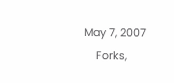May 7, 2007
    Forks,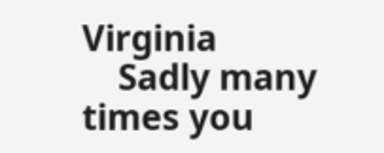Virginia
    Sadly many times you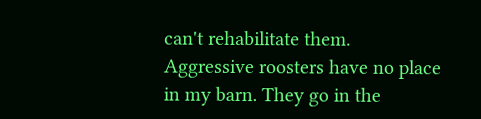can't rehabilitate them. Aggressive roosters have no place in my barn. They go in the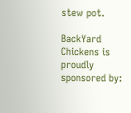stew pot.

BackYard Chickens is proudly sponsored by: